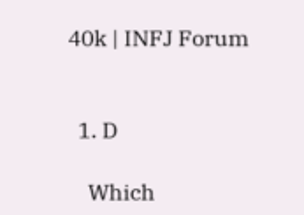40k | INFJ Forum


  1. D

    Which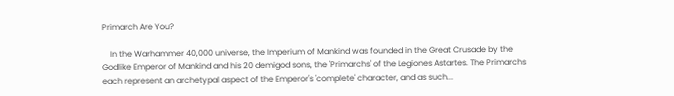Primarch Are You?

    In the Warhammer 40,000 universe, the Imperium of Mankind was founded in the Great Crusade by the Godlike Emperor of Mankind and his 20 demigod sons, the 'Primarchs' of the Legiones Astartes. The Primarchs each represent an archetypal aspect of the Emperor's 'complete' character, and as such...